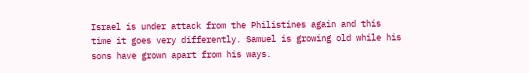Israel is under attack from the Philistines again and this time it goes very differently. Samuel is growing old while his sons have grown apart from his ways.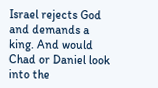Israel rejects God and demands a king. And would Chad or Daniel look into the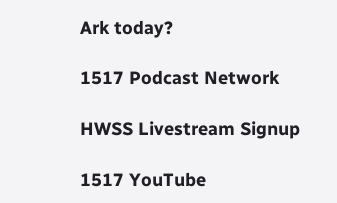Ark today?

1517 Podcast Network

HWSS Livestream Signup

1517 YouTube